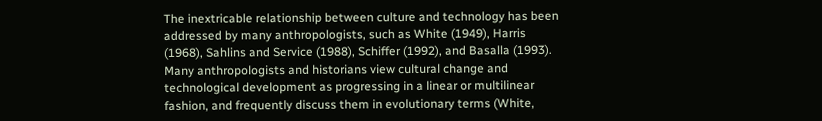The inextricable relationship between culture and technology has been addressed by many anthropologists, such as White (1949), Harris (1968), Sahlins and Service (1988), Schiffer (1992), and Basalla (1993). Many anthropologists and historians view cultural change and technological development as progressing in a linear or multilinear fashion, and frequently discuss them in evolutionary terms (White,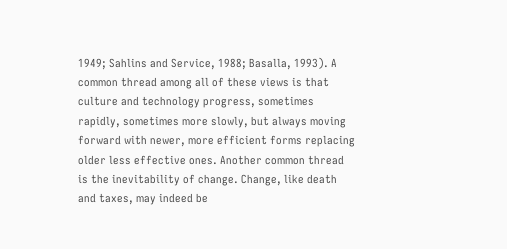1949; Sahlins and Service, 1988; Basalla, 1993). A common thread among all of these views is that culture and technology progress, sometimes rapidly, sometimes more slowly, but always moving forward with newer, more efficient forms replacing older less effective ones. Another common thread is the inevitability of change. Change, like death and taxes, may indeed be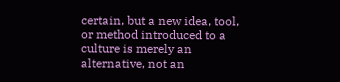certain, but a new idea, tool, or method introduced to a culture is merely an alternative, not an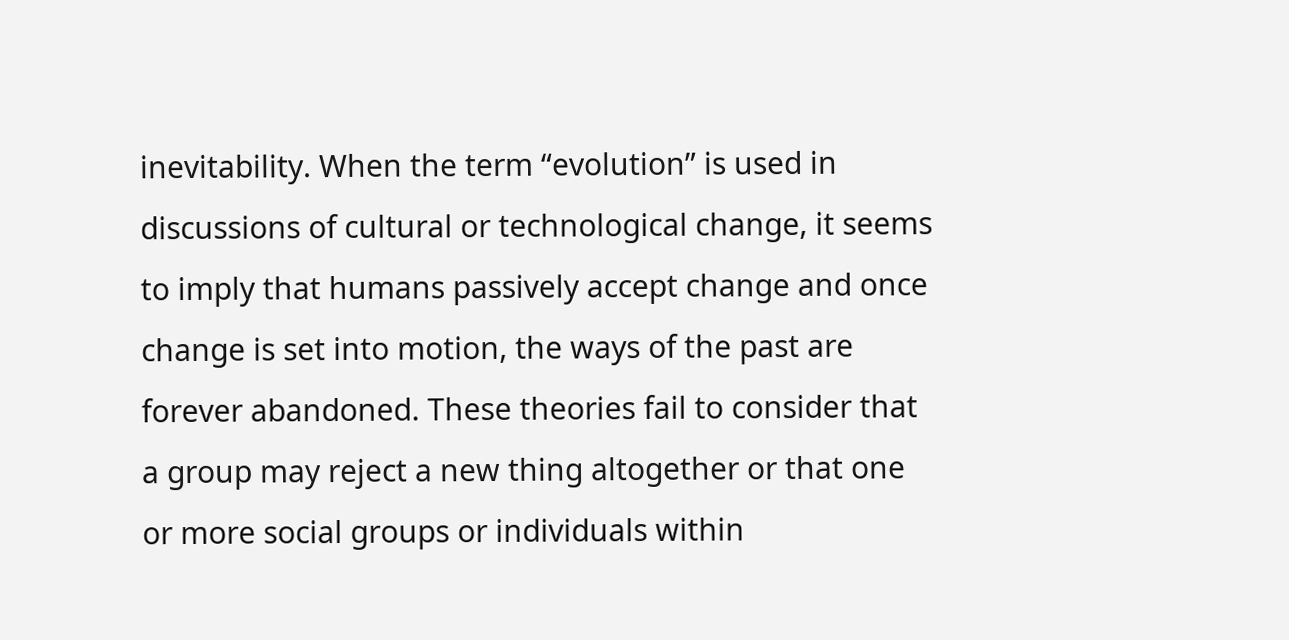inevitability. When the term “evolution” is used in discussions of cultural or technological change, it seems to imply that humans passively accept change and once change is set into motion, the ways of the past are forever abandoned. These theories fail to consider that a group may reject a new thing altogether or that one or more social groups or individuals within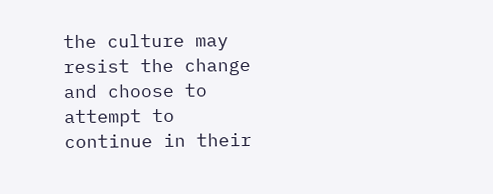the culture may resist the change and choose to attempt to continue in their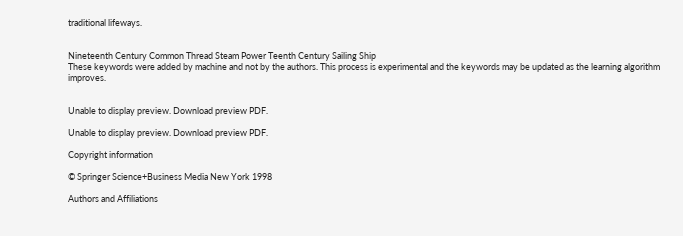traditional lifeways.


Nineteenth Century Common Thread Steam Power Teenth Century Sailing Ship
These keywords were added by machine and not by the authors. This process is experimental and the keywords may be updated as the learning algorithm improves.


Unable to display preview. Download preview PDF.

Unable to display preview. Download preview PDF.

Copyright information

© Springer Science+Business Media New York 1998

Authors and Affiliations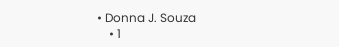• Donna J. Souza
    • 1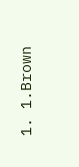1. 1.Brown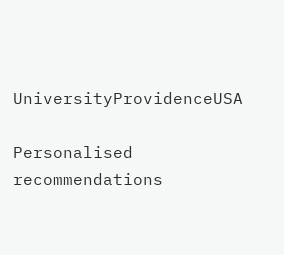UniversityProvidenceUSA

Personalised recommendations